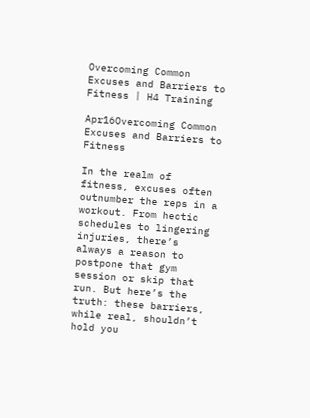Overcoming Common Excuses and Barriers to Fitness | H4 Training

Apr16Overcoming Common Excuses and Barriers to Fitness

In the realm of fitness, excuses often outnumber the reps in a workout. From hectic schedules to lingering injuries, there’s always a reason to postpone that gym session or skip that run. But here’s the truth: these barriers, while real, shouldn’t hold you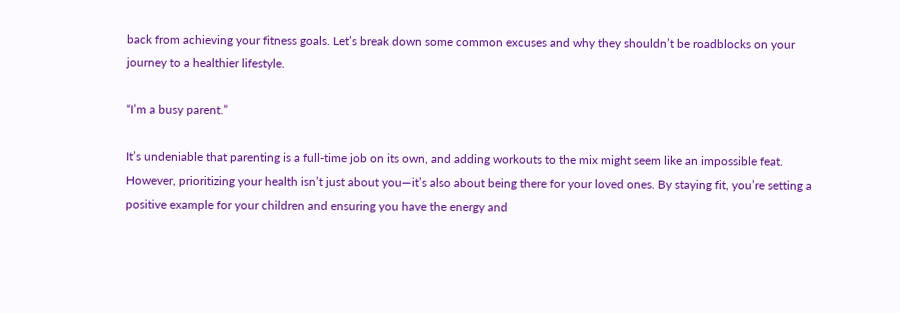back from achieving your fitness goals. Let’s break down some common excuses and why they shouldn’t be roadblocks on your journey to a healthier lifestyle.

“I’m a busy parent.”

It’s undeniable that parenting is a full-time job on its own, and adding workouts to the mix might seem like an impossible feat. However, prioritizing your health isn’t just about you—it’s also about being there for your loved ones. By staying fit, you’re setting a positive example for your children and ensuring you have the energy and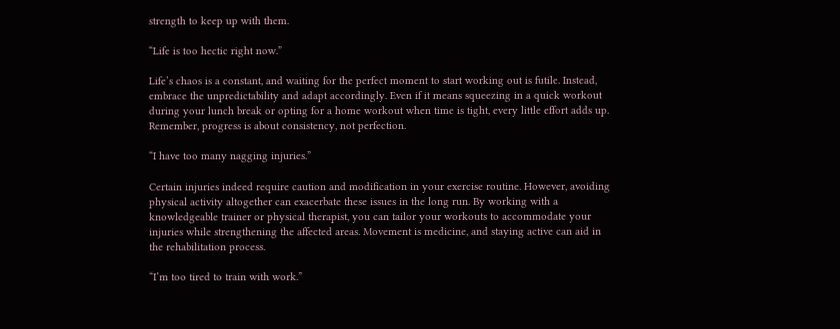strength to keep up with them.

“Life is too hectic right now.”

Life’s chaos is a constant, and waiting for the perfect moment to start working out is futile. Instead, embrace the unpredictability and adapt accordingly. Even if it means squeezing in a quick workout during your lunch break or opting for a home workout when time is tight, every little effort adds up. Remember, progress is about consistency, not perfection.

“I have too many nagging injuries.”

Certain injuries indeed require caution and modification in your exercise routine. However, avoiding physical activity altogether can exacerbate these issues in the long run. By working with a knowledgeable trainer or physical therapist, you can tailor your workouts to accommodate your injuries while strengthening the affected areas. Movement is medicine, and staying active can aid in the rehabilitation process.

“I’m too tired to train with work.”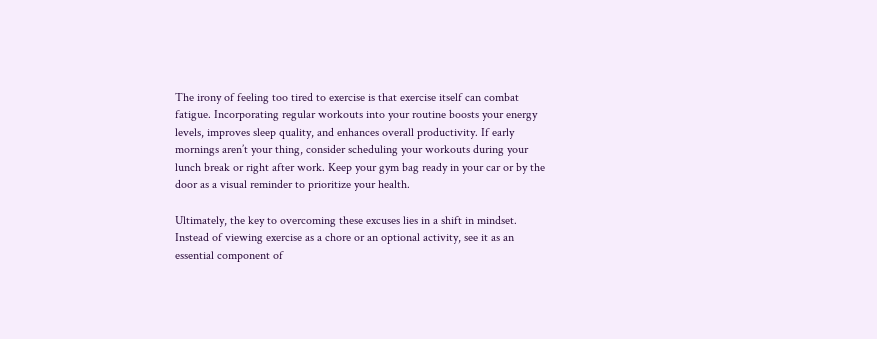The irony of feeling too tired to exercise is that exercise itself can combat fatigue. Incorporating regular workouts into your routine boosts your energy levels, improves sleep quality, and enhances overall productivity. If early mornings aren’t your thing, consider scheduling your workouts during your lunch break or right after work. Keep your gym bag ready in your car or by the door as a visual reminder to prioritize your health.

Ultimately, the key to overcoming these excuses lies in a shift in mindset. Instead of viewing exercise as a chore or an optional activity, see it as an essential component of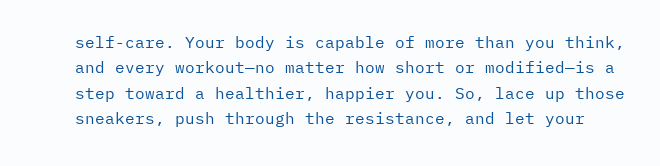self-care. Your body is capable of more than you think, and every workout—no matter how short or modified—is a step toward a healthier, happier you. So, lace up those sneakers, push through the resistance, and let your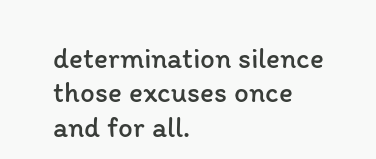determination silence those excuses once and for all.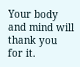Your body and mind will thank you for it.